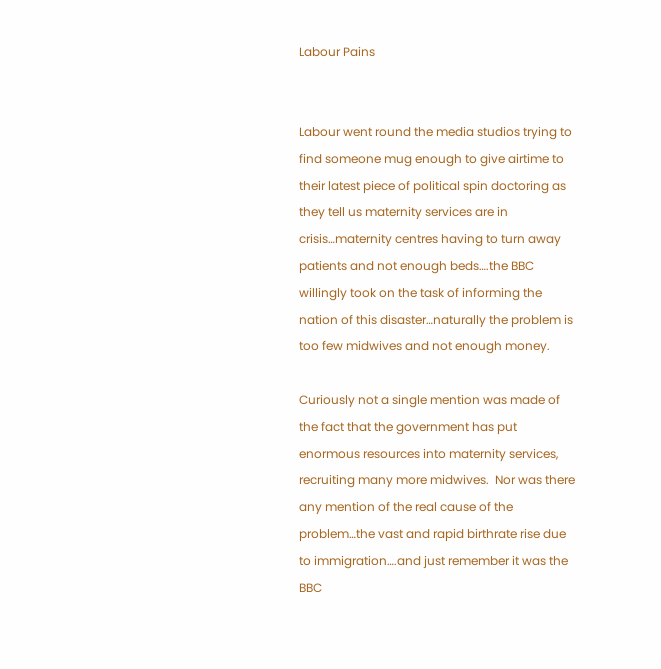Labour Pains


Labour went round the media studios trying to find someone mug enough to give airtime to their latest piece of political spin doctoring as they tell us maternity services are in crisis…maternity centres having to turn away patients and not enough beds….the BBC willingly took on the task of informing the nation of this disaster…naturally the problem is too few midwives and not enough money.

Curiously not a single mention was made of the fact that the government has put enormous resources into maternity services, recruiting many more midwives.  Nor was there any mention of the real cause of the problem…the vast and rapid birthrate rise due to immigration….and just remember it was the BBC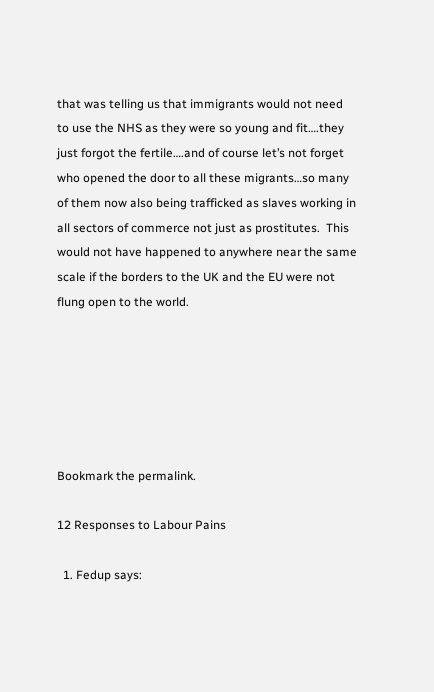that was telling us that immigrants would not need to use the NHS as they were so young and fit….they just forgot the fertile….and of course let’s not forget who opened the door to all these migrants…so many of them now also being trafficked as slaves working in all sectors of commerce not just as prostitutes.  This would not have happened to anywhere near the same scale if the borders to the UK and the EU were not flung open to the world.






Bookmark the permalink.

12 Responses to Labour Pains

  1. Fedup says: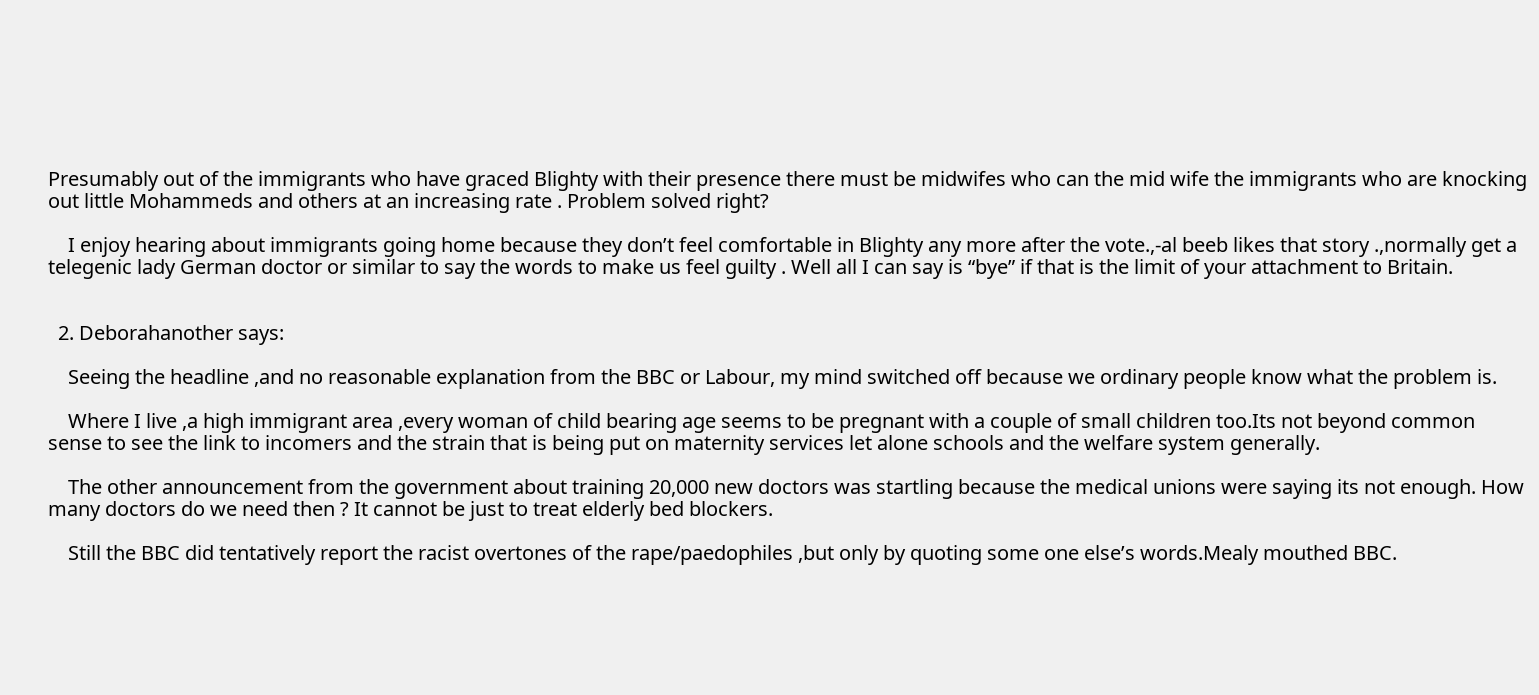Presumably out of the immigrants who have graced Blighty with their presence there must be midwifes who can the mid wife the immigrants who are knocking out little Mohammeds and others at an increasing rate . Problem solved right?

    I enjoy hearing about immigrants going home because they don’t feel comfortable in Blighty any more after the vote.,-al beeb likes that story .,normally get a telegenic lady German doctor or similar to say the words to make us feel guilty . Well all I can say is “bye” if that is the limit of your attachment to Britain.


  2. Deborahanother says:

    Seeing the headline ,and no reasonable explanation from the BBC or Labour, my mind switched off because we ordinary people know what the problem is.

    Where I live ,a high immigrant area ,every woman of child bearing age seems to be pregnant with a couple of small children too.Its not beyond common sense to see the link to incomers and the strain that is being put on maternity services let alone schools and the welfare system generally.

    The other announcement from the government about training 20,000 new doctors was startling because the medical unions were saying its not enough. How many doctors do we need then ? It cannot be just to treat elderly bed blockers.

    Still the BBC did tentatively report the racist overtones of the rape/paedophiles ,but only by quoting some one else’s words.Mealy mouthed BBC.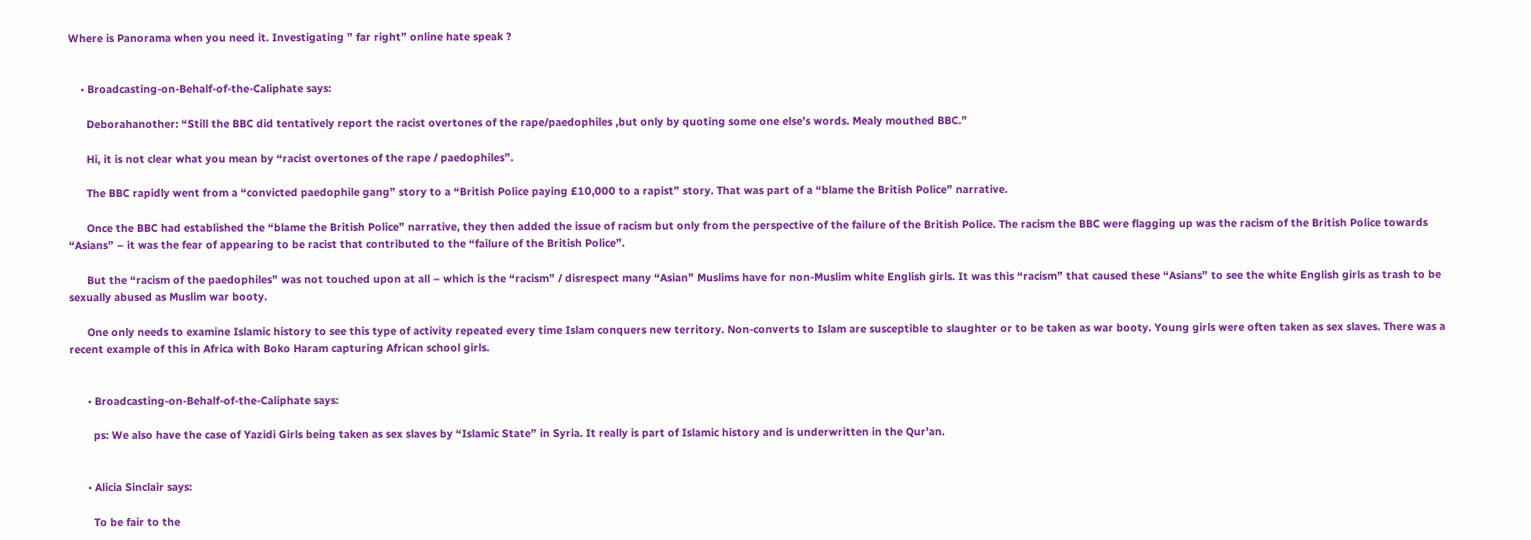Where is Panorama when you need it. Investigating ” far right” online hate speak ?


    • Broadcasting-on-Behalf-of-the-Caliphate says:

      Deborahanother: “Still the BBC did tentatively report the racist overtones of the rape/paedophiles ,but only by quoting some one else’s words. Mealy mouthed BBC.”

      Hi, it is not clear what you mean by “racist overtones of the rape / paedophiles”.

      The BBC rapidly went from a “convicted paedophile gang” story to a “British Police paying £10,000 to a rapist” story. That was part of a “blame the British Police” narrative.

      Once the BBC had established the “blame the British Police” narrative, they then added the issue of racism but only from the perspective of the failure of the British Police. The racism the BBC were flagging up was the racism of the British Police towards “Asians” – it was the fear of appearing to be racist that contributed to the “failure of the British Police”.

      But the “racism of the paedophiles” was not touched upon at all – which is the “racism” / disrespect many “Asian” Muslims have for non-Muslim white English girls. It was this “racism” that caused these “Asians” to see the white English girls as trash to be sexually abused as Muslim war booty.

      One only needs to examine Islamic history to see this type of activity repeated every time Islam conquers new territory. Non-converts to Islam are susceptible to slaughter or to be taken as war booty. Young girls were often taken as sex slaves. There was a recent example of this in Africa with Boko Haram capturing African school girls.


      • Broadcasting-on-Behalf-of-the-Caliphate says:

        ps: We also have the case of Yazidi Girls being taken as sex slaves by “Islamic State” in Syria. It really is part of Islamic history and is underwritten in the Qur’an.


      • Alicia Sinclair says:

        To be fair to the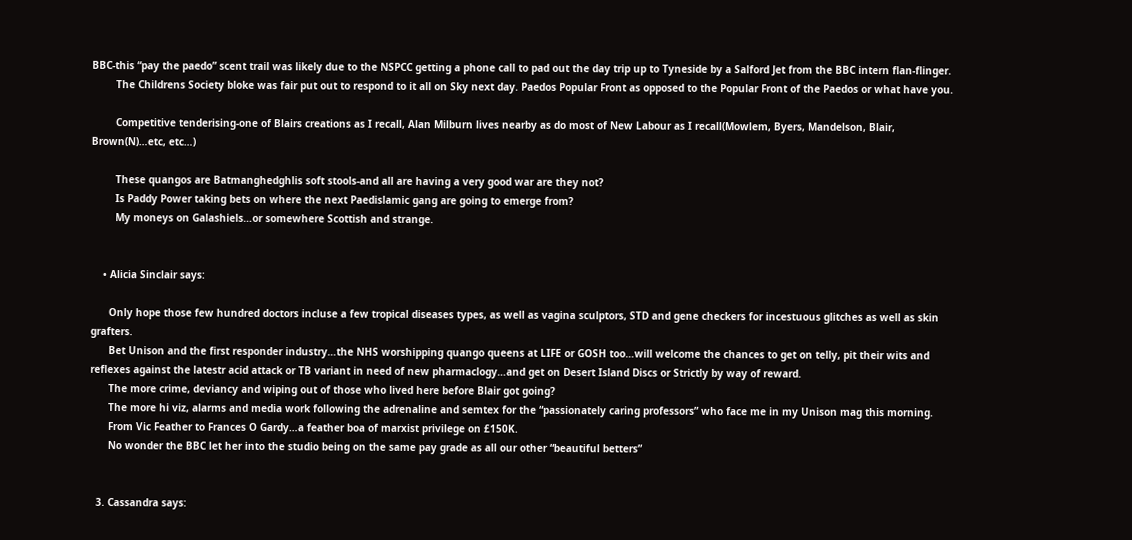BBC-this “pay the paedo” scent trail was likely due to the NSPCC getting a phone call to pad out the day trip up to Tyneside by a Salford Jet from the BBC intern flan-flinger.
        The Childrens Society bloke was fair put out to respond to it all on Sky next day. Paedos Popular Front as opposed to the Popular Front of the Paedos or what have you.

        Competitive tenderising-one of Blairs creations as I recall, Alan Milburn lives nearby as do most of New Labour as I recall(Mowlem, Byers, Mandelson, Blair, Brown(N)…etc, etc…)

        These quangos are Batmanghedghlis soft stools-and all are having a very good war are they not?
        Is Paddy Power taking bets on where the next Paedislamic gang are going to emerge from?
        My moneys on Galashiels…or somewhere Scottish and strange.


    • Alicia Sinclair says:

      Only hope those few hundred doctors incluse a few tropical diseases types, as well as vagina sculptors, STD and gene checkers for incestuous glitches as well as skin grafters.
      Bet Unison and the first responder industry…the NHS worshipping quango queens at LIFE or GOSH too…will welcome the chances to get on telly, pit their wits and reflexes against the latestr acid attack or TB variant in need of new pharmaclogy…and get on Desert Island Discs or Strictly by way of reward.
      The more crime, deviancy and wiping out of those who lived here before Blair got going?
      The more hi viz, alarms and media work following the adrenaline and semtex for the “passionately caring professors” who face me in my Unison mag this morning.
      From Vic Feather to Frances O Gardy…a feather boa of marxist privilege on £150K.
      No wonder the BBC let her into the studio being on the same pay grade as all our other “beautiful betters”


  3. Cassandra says: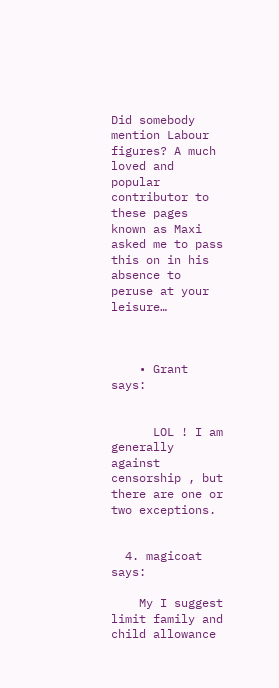Did somebody mention Labour figures? A much loved and popular contributor to these pages known as Maxi asked me to pass this on in his absence to peruse at your leisure…



    • Grant says:


      LOL ! I am generally against censorship , but there are one or two exceptions.


  4. magicoat says:

    My I suggest limit family and child allowance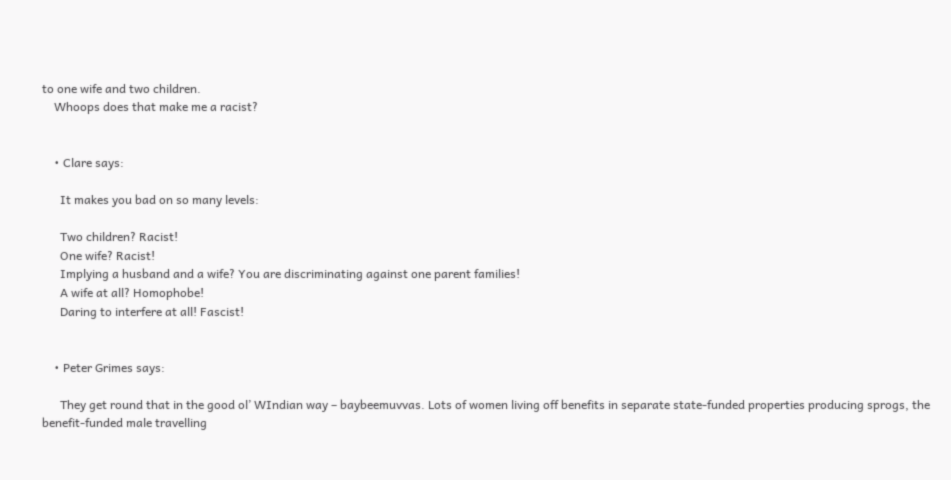to one wife and two children.
    Whoops does that make me a racist?


    • Clare says:

      It makes you bad on so many levels:

      Two children? Racist!
      One wife? Racist!
      Implying a husband and a wife? You are discriminating against one parent families!
      A wife at all? Homophobe!
      Daring to interfere at all! Fascist!


    • Peter Grimes says:

      They get round that in the good ol’ WIndian way – baybeemuvvas. Lots of women living off benefits in separate state-funded properties producing sprogs, the benefit-funded male travelling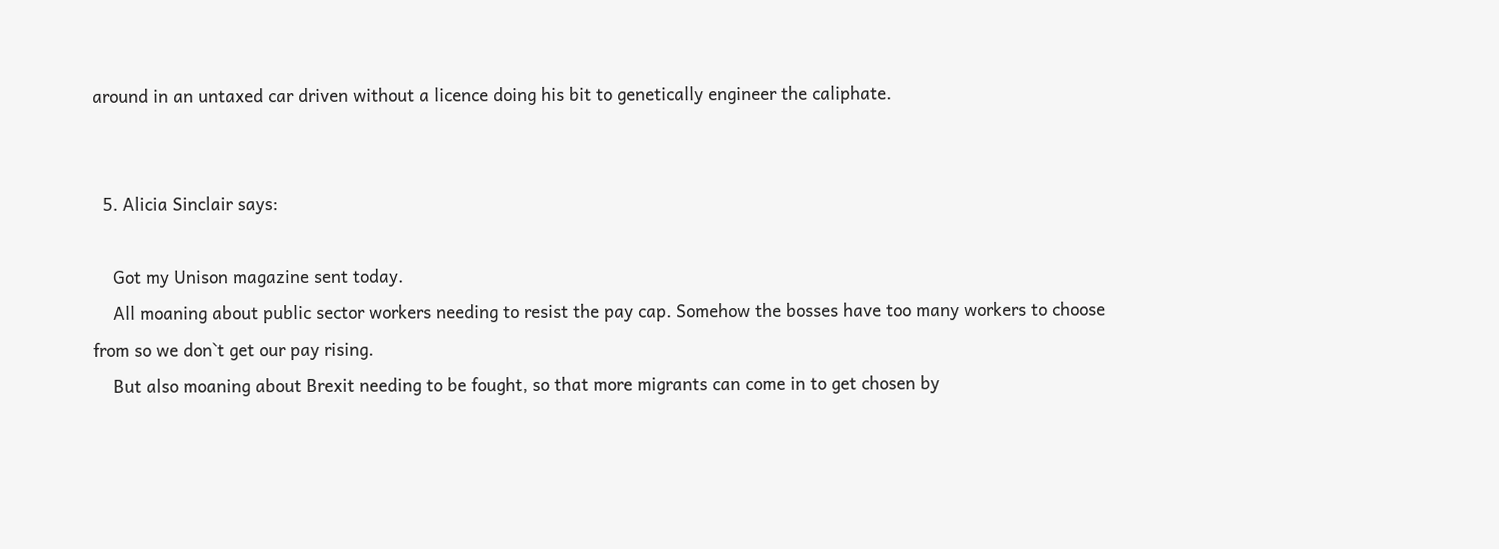around in an untaxed car driven without a licence doing his bit to genetically engineer the caliphate.


  5. Alicia Sinclair says:

    Got my Unison magazine sent today.
    All moaning about public sector workers needing to resist the pay cap. Somehow the bosses have too many workers to choose from so we don`t get our pay rising.
    But also moaning about Brexit needing to be fought, so that more migrants can come in to get chosen by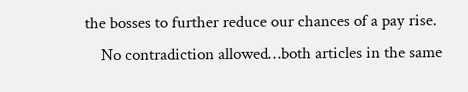the bosses to further reduce our chances of a pay rise.
    No contradiction allowed…both articles in the same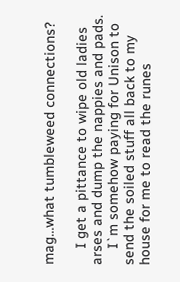mag…what tumbleweed connections?

    I get a pittance to wipe old ladies arses and dump the nappies and pads.
    I`m somehow paying for Unison to send the soiled stuff all back to my house for me to read the runes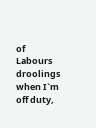of Labours droolings when I`m off duty,